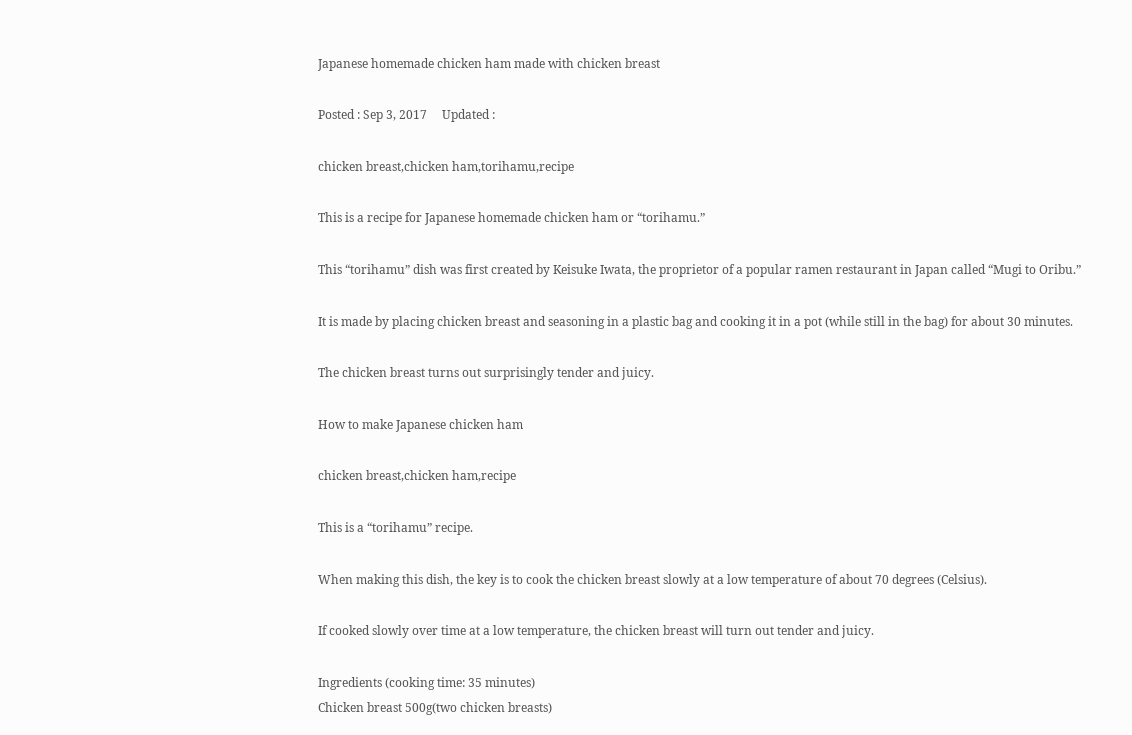Japanese homemade chicken ham made with chicken breast

Posted : Sep 3, 2017     Updated :

chicken breast,chicken ham,torihamu,recipe

This is a recipe for Japanese homemade chicken ham or “torihamu.”

This “torihamu” dish was first created by Keisuke Iwata, the proprietor of a popular ramen restaurant in Japan called “Mugi to Oribu.”

It is made by placing chicken breast and seasoning in a plastic bag and cooking it in a pot (while still in the bag) for about 30 minutes.

The chicken breast turns out surprisingly tender and juicy.

How to make Japanese chicken ham

chicken breast,chicken ham,recipe

This is a “torihamu” recipe.

When making this dish, the key is to cook the chicken breast slowly at a low temperature of about 70 degrees (Celsius).

If cooked slowly over time at a low temperature, the chicken breast will turn out tender and juicy.

Ingredients (cooking time: 35 minutes)
Chicken breast 500g(two chicken breasts)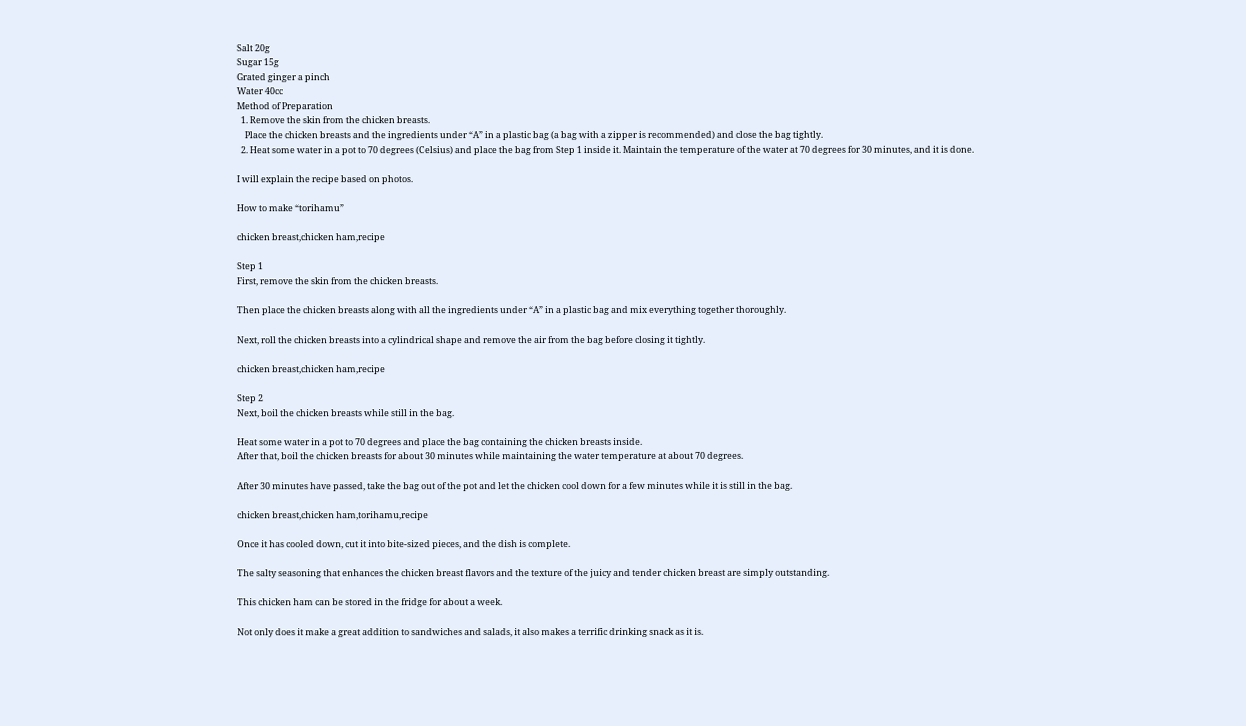Salt 20g
Sugar 15g
Grated ginger a pinch
Water 40cc
Method of Preparation
  1. Remove the skin from the chicken breasts.
    Place the chicken breasts and the ingredients under “A” in a plastic bag (a bag with a zipper is recommended) and close the bag tightly.
  2. Heat some water in a pot to 70 degrees (Celsius) and place the bag from Step 1 inside it. Maintain the temperature of the water at 70 degrees for 30 minutes, and it is done.

I will explain the recipe based on photos.

How to make “torihamu”

chicken breast,chicken ham,recipe

Step 1
First, remove the skin from the chicken breasts.

Then place the chicken breasts along with all the ingredients under “A” in a plastic bag and mix everything together thoroughly.

Next, roll the chicken breasts into a cylindrical shape and remove the air from the bag before closing it tightly.

chicken breast,chicken ham,recipe

Step 2
Next, boil the chicken breasts while still in the bag.

Heat some water in a pot to 70 degrees and place the bag containing the chicken breasts inside.
After that, boil the chicken breasts for about 30 minutes while maintaining the water temperature at about 70 degrees.

After 30 minutes have passed, take the bag out of the pot and let the chicken cool down for a few minutes while it is still in the bag.

chicken breast,chicken ham,torihamu,recipe

Once it has cooled down, cut it into bite-sized pieces, and the dish is complete.

The salty seasoning that enhances the chicken breast flavors and the texture of the juicy and tender chicken breast are simply outstanding.

This chicken ham can be stored in the fridge for about a week.

Not only does it make a great addition to sandwiches and salads, it also makes a terrific drinking snack as it is.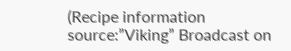(Recipe information source:”Viking” Broadcast on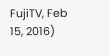FujiTV, Feb 15, 2016)